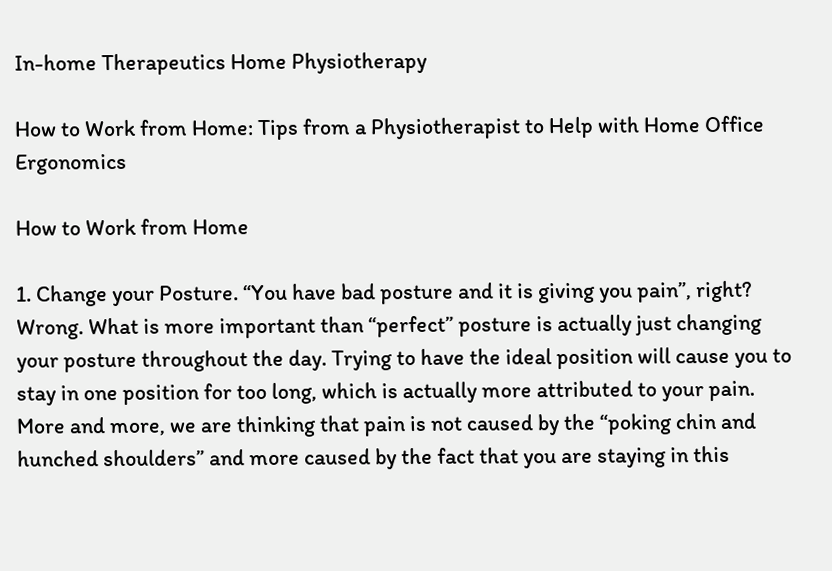In-home Therapeutics Home Physiotherapy

How to Work from Home: Tips from a Physiotherapist to Help with Home Office Ergonomics

How to Work from Home

1. Change your Posture. “You have bad posture and it is giving you pain”, right? Wrong. What is more important than “perfect” posture is actually just changing your posture throughout the day. Trying to have the ideal position will cause you to stay in one position for too long, which is actually more attributed to your pain. More and more, we are thinking that pain is not caused by the “poking chin and hunched shoulders” and more caused by the fact that you are staying in this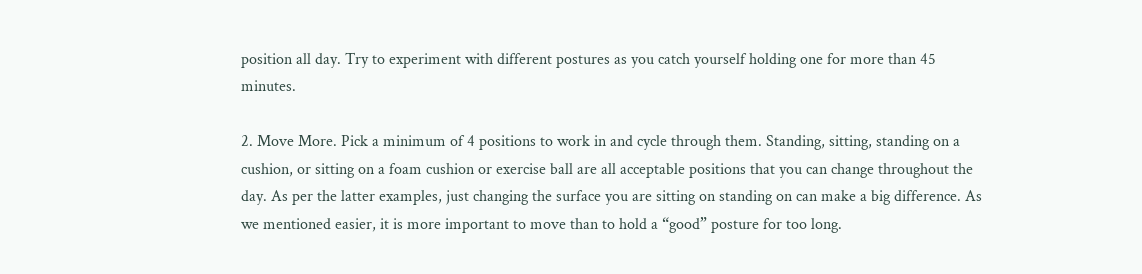position all day. Try to experiment with different postures as you catch yourself holding one for more than 45 minutes.

2. Move More. Pick a minimum of 4 positions to work in and cycle through them. Standing, sitting, standing on a cushion, or sitting on a foam cushion or exercise ball are all acceptable positions that you can change throughout the day. As per the latter examples, just changing the surface you are sitting on standing on can make a big difference. As we mentioned easier, it is more important to move than to hold a “good” posture for too long.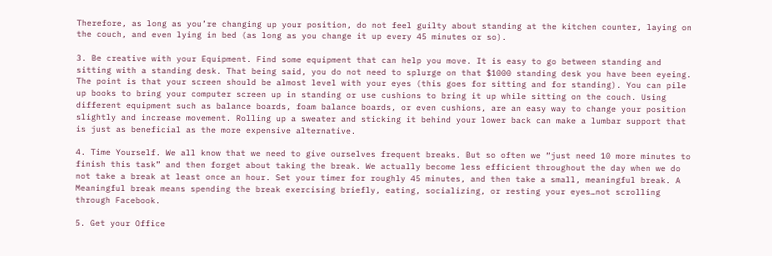Therefore, as long as you’re changing up your position, do not feel guilty about standing at the kitchen counter, laying on the couch, and even lying in bed (as long as you change it up every 45 minutes or so).

3. Be creative with your Equipment. Find some equipment that can help you move. It is easy to go between standing and sitting with a standing desk. That being said, you do not need to splurge on that $1000 standing desk you have been eyeing. The point is that your screen should be almost level with your eyes (this goes for sitting and for standing). You can pile up books to bring your computer screen up in standing or use cushions to bring it up while sitting on the couch. Using different equipment such as balance boards, foam balance boards, or even cushions, are an easy way to change your position slightly and increase movement. Rolling up a sweater and sticking it behind your lower back can make a lumbar support that is just as beneficial as the more expensive alternative.

4. Time Yourself. We all know that we need to give ourselves frequent breaks. But so often we “just need 10 more minutes to finish this task” and then forget about taking the break. We actually become less efficient throughout the day when we do not take a break at least once an hour. Set your timer for roughly 45 minutes, and then take a small, meaningful break. A Meaningful break means spending the break exercising briefly, eating, socializing, or resting your eyes…not scrolling through Facebook.

5. Get your Office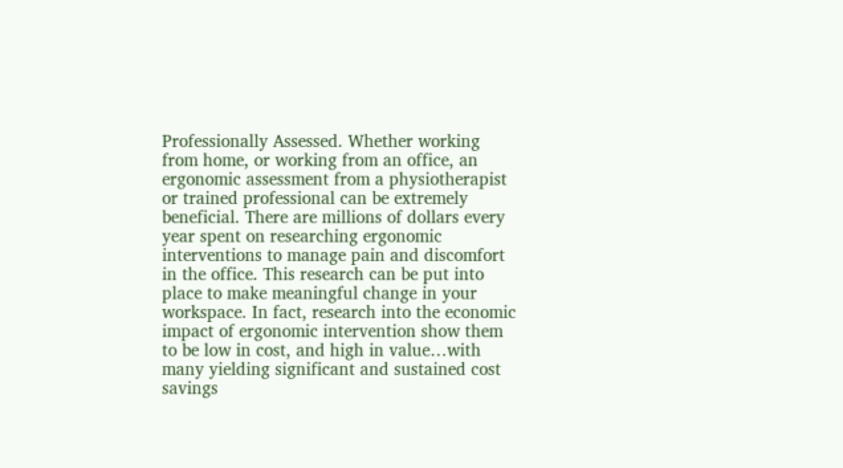Professionally Assessed. Whether working from home, or working from an office, an ergonomic assessment from a physiotherapist or trained professional can be extremely beneficial. There are millions of dollars every year spent on researching ergonomic interventions to manage pain and discomfort in the office. This research can be put into place to make meaningful change in your workspace. In fact, research into the economic impact of ergonomic intervention show them to be low in cost, and high in value…with many yielding significant and sustained cost savings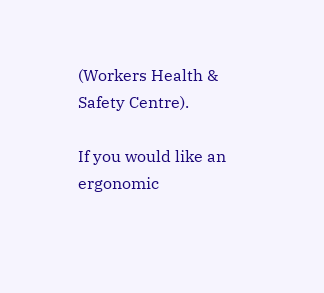(Workers Health & Safety Centre).

If you would like an ergonomic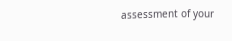assessment of your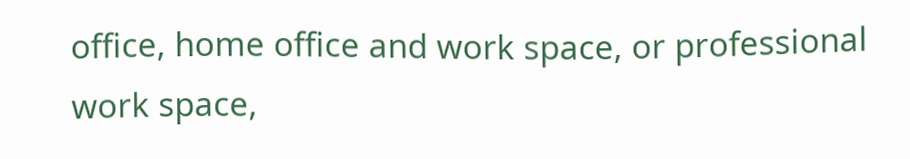office, home office and work space, or professional work space,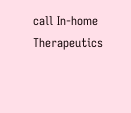call In-home Therapeutics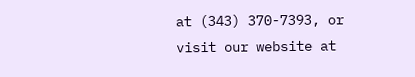at (343) 370-7393, or visit our website at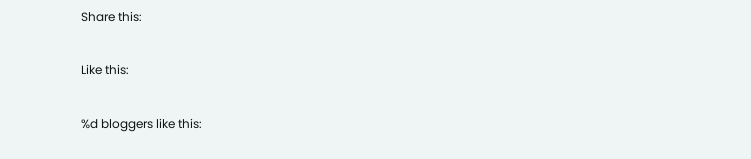Share this:

Like this:

%d bloggers like this: